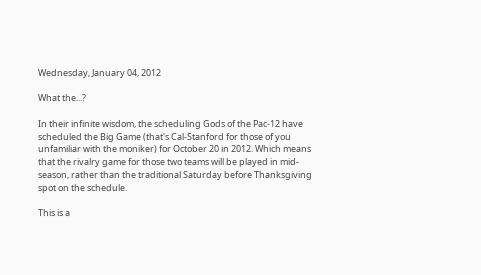Wednesday, January 04, 2012

What the...?

In their infinite wisdom, the scheduling Gods of the Pac-12 have scheduled the Big Game (that's Cal-Stanford for those of you unfamiliar with the moniker) for October 20 in 2012. Which means that the rivalry game for those two teams will be played in mid-season, rather than the traditional Saturday before Thanksgiving spot on the schedule.

This is a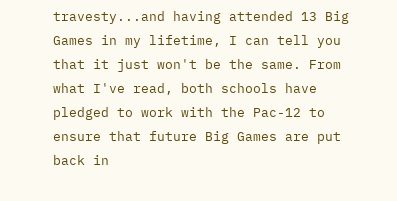travesty...and having attended 13 Big Games in my lifetime, I can tell you that it just won't be the same. From what I've read, both schools have pledged to work with the Pac-12 to ensure that future Big Games are put back in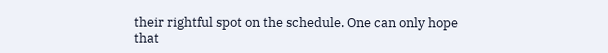their rightful spot on the schedule. One can only hope that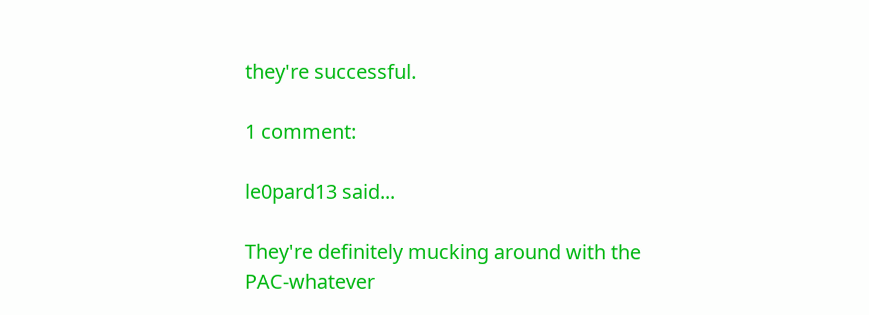they're successful.

1 comment:

le0pard13 said...

They're definitely mucking around with the PAC-whatever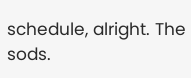schedule, alright. The sods.